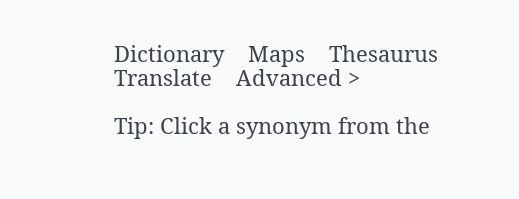Dictionary    Maps    Thesaurus    Translate    Advanced >

Tip: Click a synonym from the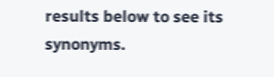results below to see its synonyms.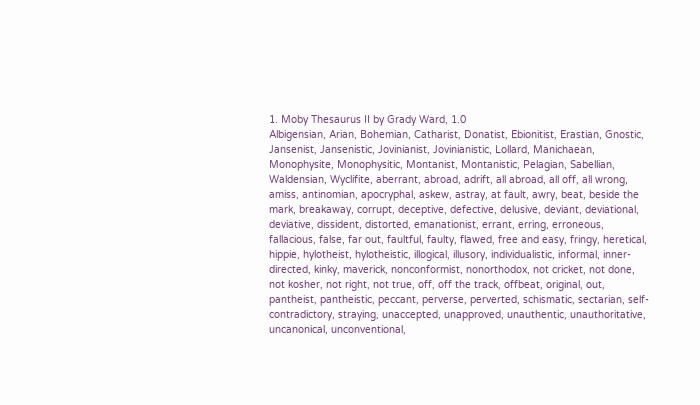1. Moby Thesaurus II by Grady Ward, 1.0
Albigensian, Arian, Bohemian, Catharist, Donatist, Ebionitist, Erastian, Gnostic, Jansenist, Jansenistic, Jovinianist, Jovinianistic, Lollard, Manichaean, Monophysite, Monophysitic, Montanist, Montanistic, Pelagian, Sabellian, Waldensian, Wyclifite, aberrant, abroad, adrift, all abroad, all off, all wrong, amiss, antinomian, apocryphal, askew, astray, at fault, awry, beat, beside the mark, breakaway, corrupt, deceptive, defective, delusive, deviant, deviational, deviative, dissident, distorted, emanationist, errant, erring, erroneous, fallacious, false, far out, faultful, faulty, flawed, free and easy, fringy, heretical, hippie, hylotheist, hylotheistic, illogical, illusory, individualistic, informal, inner-directed, kinky, maverick, nonconformist, nonorthodox, not cricket, not done, not kosher, not right, not true, off, off the track, offbeat, original, out, pantheist, pantheistic, peccant, perverse, perverted, schismatic, sectarian, self-contradictory, straying, unaccepted, unapproved, unauthentic, unauthoritative, uncanonical, unconventional,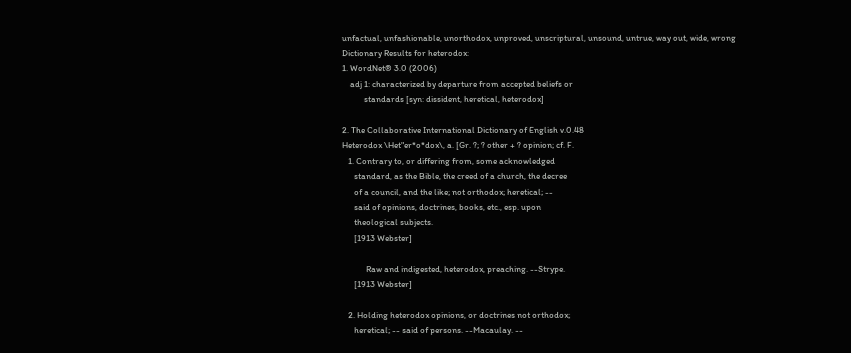unfactual, unfashionable, unorthodox, unproved, unscriptural, unsound, untrue, way out, wide, wrong
Dictionary Results for heterodox:
1. WordNet® 3.0 (2006)
    adj 1: characterized by departure from accepted beliefs or
           standards [syn: dissident, heretical, heterodox]

2. The Collaborative International Dictionary of English v.0.48
Heterodox \Het"er*o*dox\, a. [Gr. ?; ? other + ? opinion; cf. F.
   1. Contrary to, or differing from, some acknowledged
      standard, as the Bible, the creed of a church, the decree
      of a council, and the like; not orthodox; heretical; --
      said of opinions, doctrines, books, etc., esp. upon
      theological subjects.
      [1913 Webster]

            Raw and indigested, heterodox, preaching. --Strype.
      [1913 Webster]

   2. Holding heterodox opinions, or doctrines not orthodox;
      heretical; -- said of persons. --Macaulay. --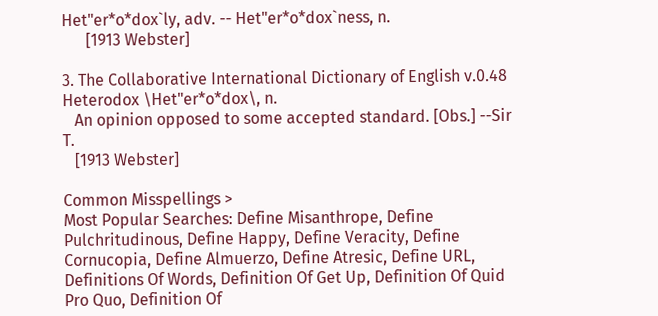Het"er*o*dox`ly, adv. -- Het"er*o*dox`ness, n.
      [1913 Webster]

3. The Collaborative International Dictionary of English v.0.48
Heterodox \Het"er*o*dox\, n.
   An opinion opposed to some accepted standard. [Obs.] --Sir T.
   [1913 Webster]

Common Misspellings >
Most Popular Searches: Define Misanthrope, Define Pulchritudinous, Define Happy, Define Veracity, Define Cornucopia, Define Almuerzo, Define Atresic, Define URL, Definitions Of Words, Definition Of Get Up, Definition Of Quid Pro Quo, Definition Of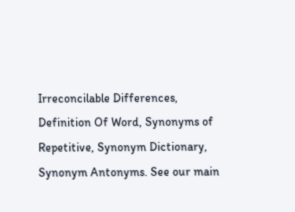Irreconcilable Differences, Definition Of Word, Synonyms of Repetitive, Synonym Dictionary, Synonym Antonyms. See our main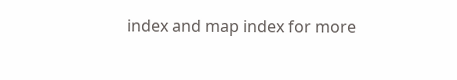index and map index for more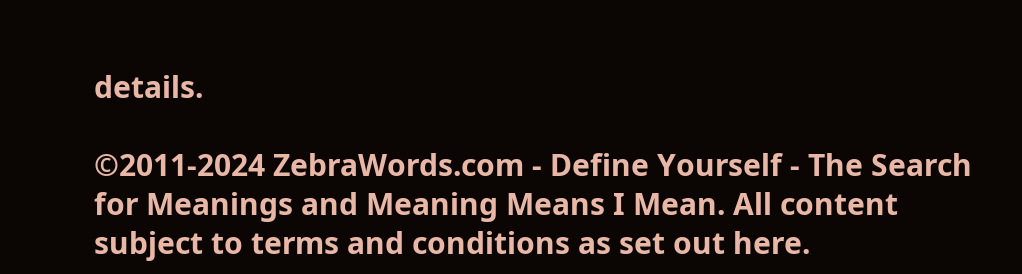details.

©2011-2024 ZebraWords.com - Define Yourself - The Search for Meanings and Meaning Means I Mean. All content subject to terms and conditions as set out here.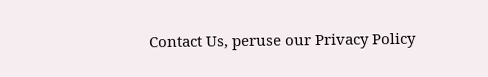Contact Us, peruse our Privacy Policy